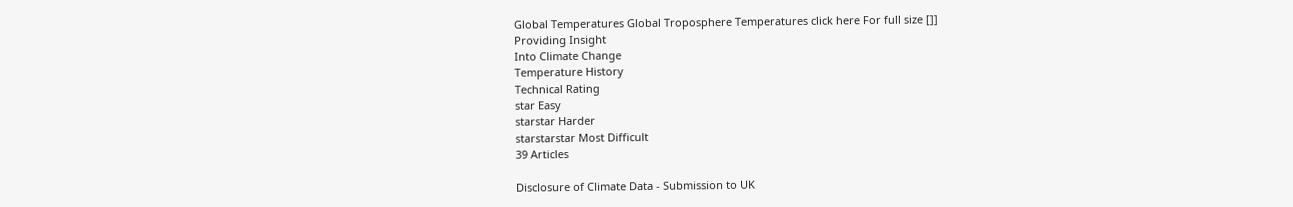Global Temperatures Global Troposphere Temperatures click here For full size []]
Providing Insight
Into Climate Change
Temperature History
Technical Rating
star Easy
starstar Harder
starstarstar Most Difficult
39 Articles

Disclosure of Climate Data - Submission to UK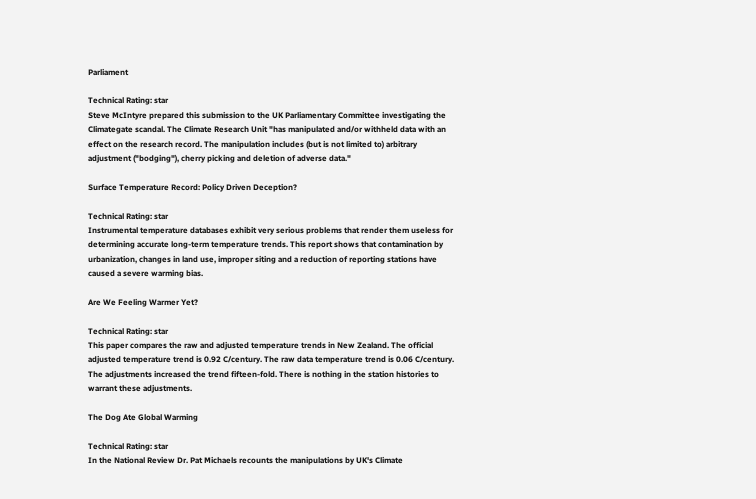Parliament

Technical Rating: star
Steve McIntyre prepared this submission to the UK Parliamentary Committee investigating the Climategate scandal. The Climate Research Unit "has manipulated and/or withheld data with an effect on the research record. The manipulation includes (but is not limited to) arbitrary adjustment ("bodging"), cherry picking and deletion of adverse data."

Surface Temperature Record: Policy Driven Deception?

Technical Rating: star
Instrumental temperature databases exhibit very serious problems that render them useless for determining accurate long-term temperature trends. This report shows that contamination by urbanization, changes in land use, improper siting and a reduction of reporting stations have caused a severe warming bias.

Are We Feeling Warmer Yet?

Technical Rating: star
This paper compares the raw and adjusted temperature trends in New Zealand. The official adjusted temperature trend is 0.92 C/century. The raw data temperature trend is 0.06 C/century. The adjustments increased the trend fifteen-fold. There is nothing in the station histories to warrant these adjustments.

The Dog Ate Global Warming

Technical Rating: star
In the National Review Dr. Pat Michaels recounts the manipulations by UK's Climate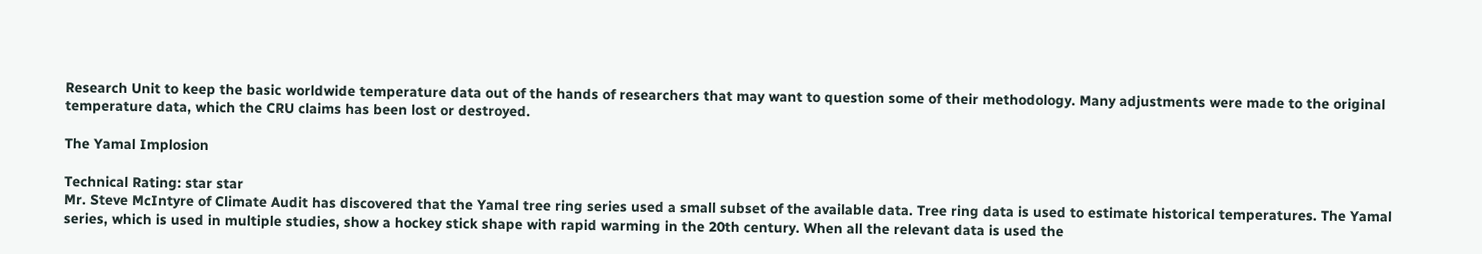Research Unit to keep the basic worldwide temperature data out of the hands of researchers that may want to question some of their methodology. Many adjustments were made to the original temperature data, which the CRU claims has been lost or destroyed.

The Yamal Implosion

Technical Rating: star star
Mr. Steve McIntyre of Climate Audit has discovered that the Yamal tree ring series used a small subset of the available data. Tree ring data is used to estimate historical temperatures. The Yamal series, which is used in multiple studies, show a hockey stick shape with rapid warming in the 20th century. When all the relevant data is used the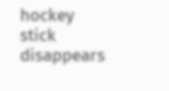hockey stick disappears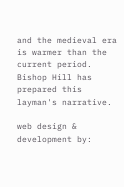and the medieval era is warmer than the current period. Bishop Hill has prepared this layman's narrative.

web design & development by: